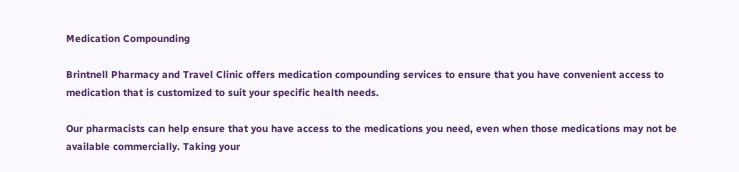Medication Compounding

Brintnell Pharmacy and Travel Clinic offers medication compounding services to ensure that you have convenient access to medication that is customized to suit your specific health needs.

Our pharmacists can help ensure that you have access to the medications you need, even when those medications may not be available commercially. Taking your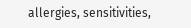allergies, sensitivities,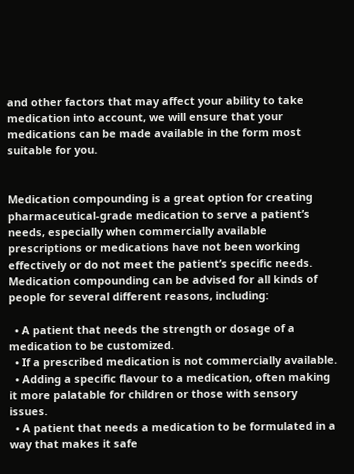and other factors that may affect your ability to take medication into account, we will ensure that your medications can be made available in the form most suitable for you.


Medication compounding is a great option for creating pharmaceutical-grade medication to serve a patient’s needs, especially when commercially available prescriptions or medications have not been working effectively or do not meet the patient’s specific needs. Medication compounding can be advised for all kinds of people for several different reasons, including:

  • A patient that needs the strength or dosage of a medication to be customized.
  • If a prescribed medication is not commercially available.
  • Adding a specific flavour to a medication, often making it more palatable for children or those with sensory issues.
  • A patient that needs a medication to be formulated in a way that makes it safe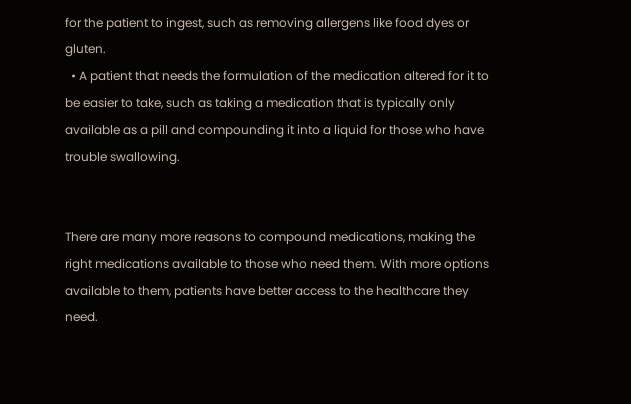for the patient to ingest, such as removing allergens like food dyes or gluten.
  • A patient that needs the formulation of the medication altered for it to be easier to take, such as taking a medication that is typically only available as a pill and compounding it into a liquid for those who have trouble swallowing.


There are many more reasons to compound medications, making the right medications available to those who need them. With more options available to them, patients have better access to the healthcare they need.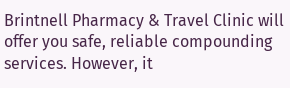Brintnell Pharmacy & Travel Clinic will offer you safe, reliable compounding services. However, it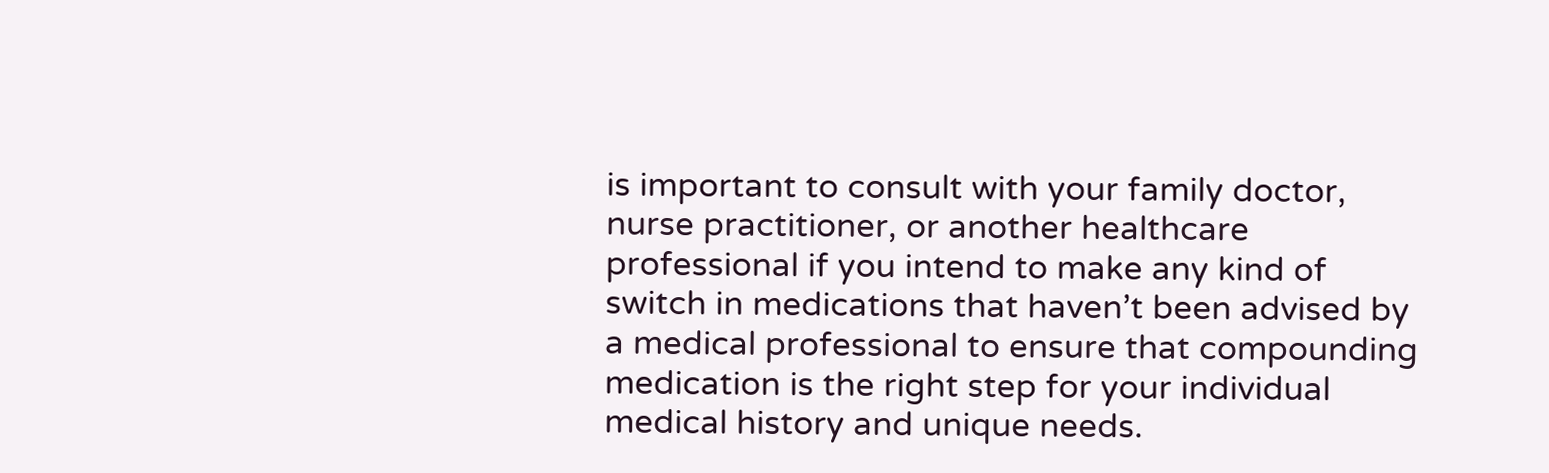is important to consult with your family doctor, nurse practitioner, or another healthcare professional if you intend to make any kind of switch in medications that haven’t been advised by a medical professional to ensure that compounding medication is the right step for your individual medical history and unique needs.